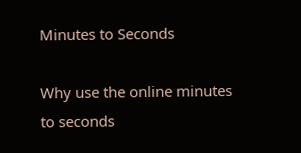Minutes to Seconds

Why use the online minutes to seconds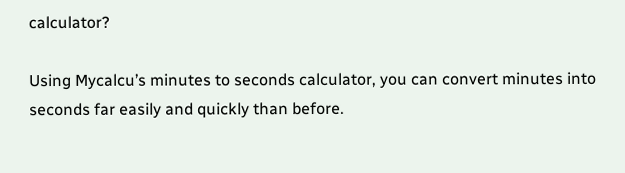calculator?

Using Mycalcu’s minutes to seconds calculator, you can convert minutes into seconds far easily and quickly than before.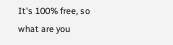It's 100% free, so what are you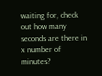waiting for, check out how many seconds are there in x number of minutes?